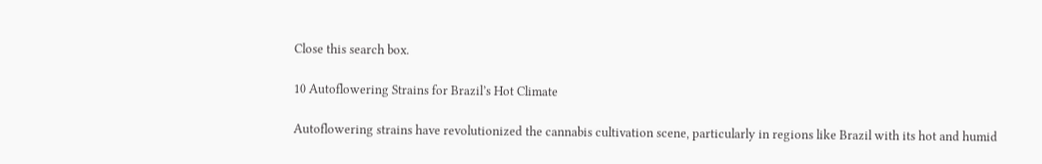Close this search box.

10 Autoflowering Strains for Brazil’s Hot Climate

Autoflowering strains have revolutionized the cannabis cultivation scene, particularly in regions like Brazil with its hot and humid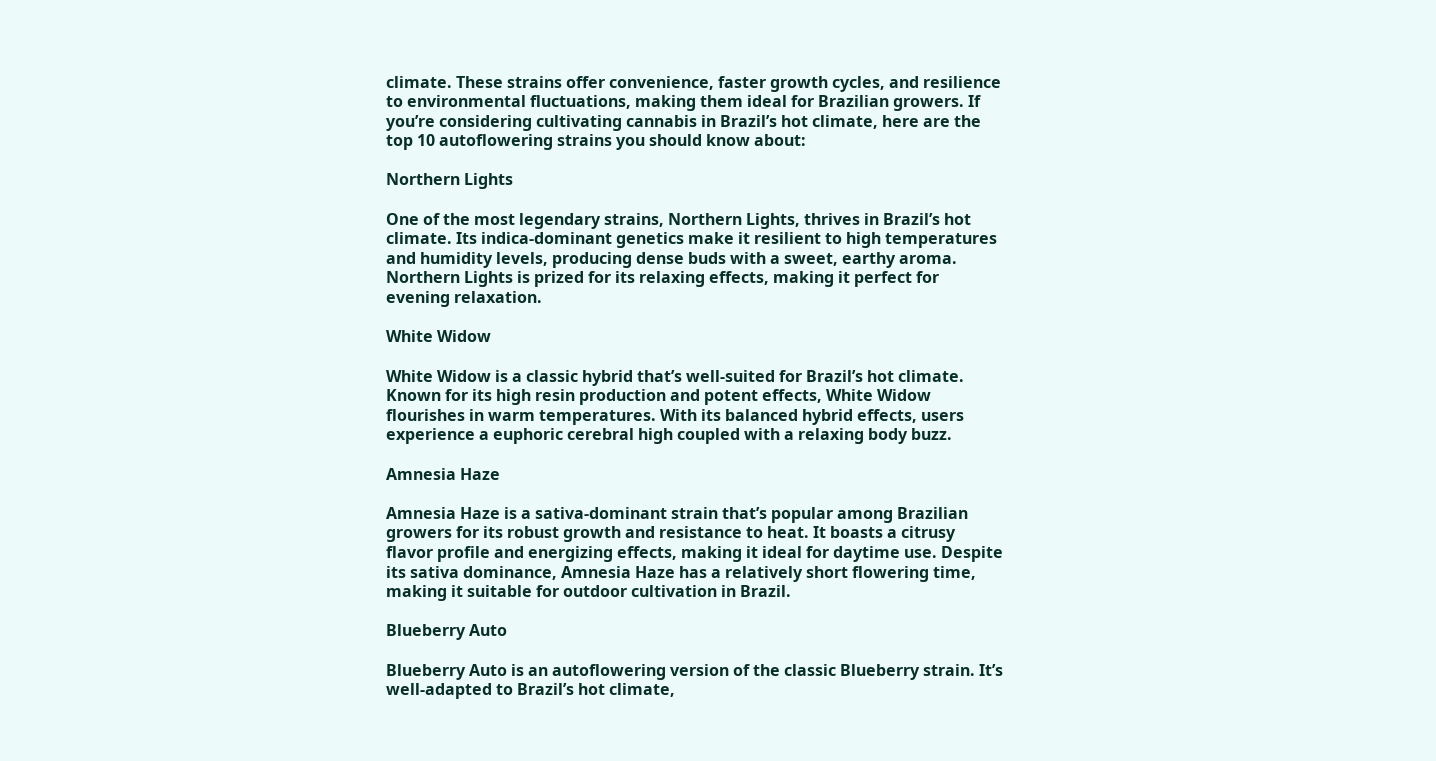climate. These strains offer convenience, faster growth cycles, and resilience to environmental fluctuations, making them ideal for Brazilian growers. If you’re considering cultivating cannabis in Brazil’s hot climate, here are the top 10 autoflowering strains you should know about:

Northern Lights

One of the most legendary strains, Northern Lights, thrives in Brazil’s hot climate. Its indica-dominant genetics make it resilient to high temperatures and humidity levels, producing dense buds with a sweet, earthy aroma. Northern Lights is prized for its relaxing effects, making it perfect for evening relaxation.

White Widow

White Widow is a classic hybrid that’s well-suited for Brazil’s hot climate. Known for its high resin production and potent effects, White Widow flourishes in warm temperatures. With its balanced hybrid effects, users experience a euphoric cerebral high coupled with a relaxing body buzz.

Amnesia Haze

Amnesia Haze is a sativa-dominant strain that’s popular among Brazilian growers for its robust growth and resistance to heat. It boasts a citrusy flavor profile and energizing effects, making it ideal for daytime use. Despite its sativa dominance, Amnesia Haze has a relatively short flowering time, making it suitable for outdoor cultivation in Brazil.

Blueberry Auto

Blueberry Auto is an autoflowering version of the classic Blueberry strain. It’s well-adapted to Brazil’s hot climate,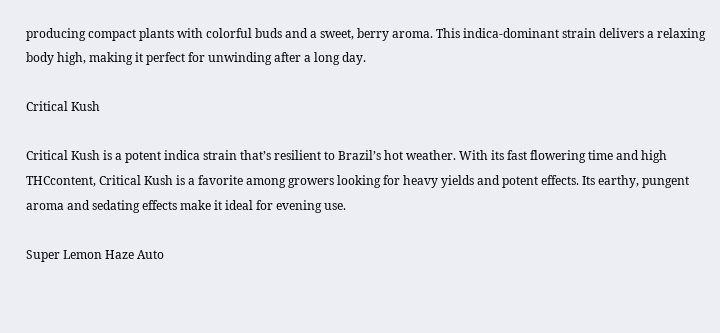producing compact plants with colorful buds and a sweet, berry aroma. This indica-dominant strain delivers a relaxing body high, making it perfect for unwinding after a long day.

Critical Kush

Critical Kush is a potent indica strain that’s resilient to Brazil’s hot weather. With its fast flowering time and high THCcontent, Critical Kush is a favorite among growers looking for heavy yields and potent effects. Its earthy, pungent aroma and sedating effects make it ideal for evening use.

Super Lemon Haze Auto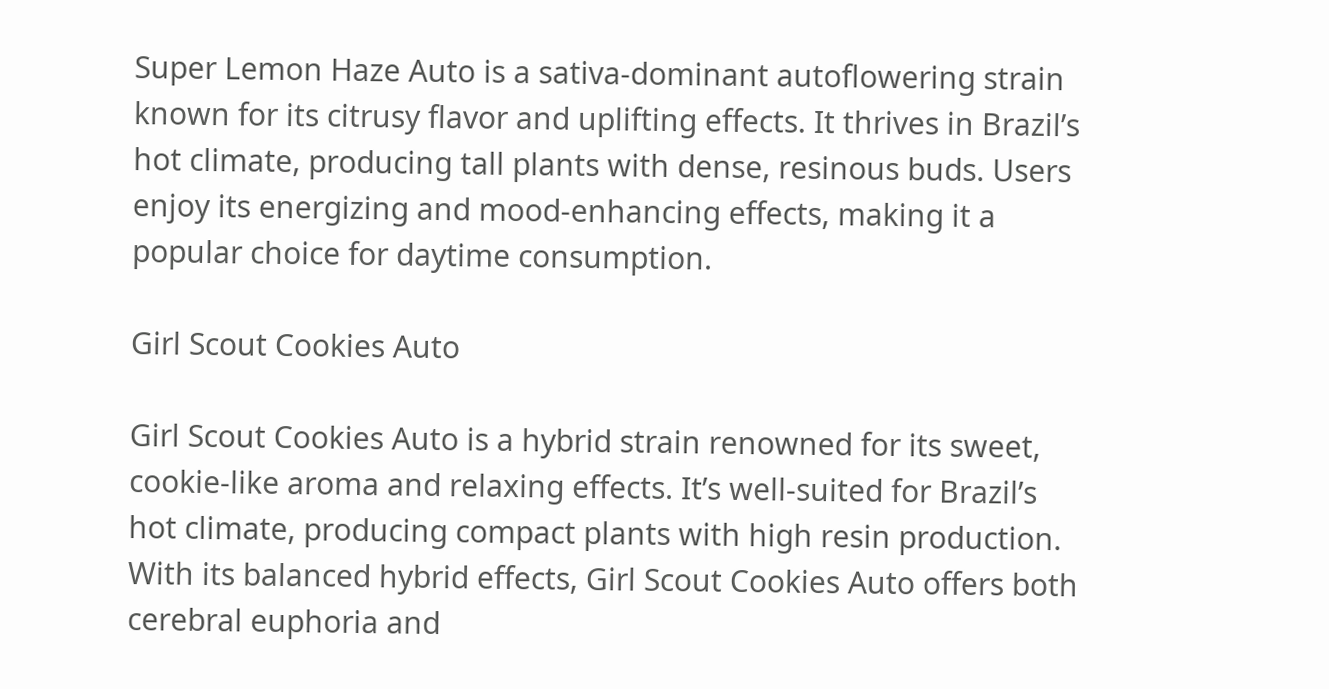Super Lemon Haze Auto is a sativa-dominant autoflowering strain known for its citrusy flavor and uplifting effects. It thrives in Brazil’s hot climate, producing tall plants with dense, resinous buds. Users enjoy its energizing and mood-enhancing effects, making it a popular choice for daytime consumption.

Girl Scout Cookies Auto

Girl Scout Cookies Auto is a hybrid strain renowned for its sweet, cookie-like aroma and relaxing effects. It’s well-suited for Brazil’s hot climate, producing compact plants with high resin production. With its balanced hybrid effects, Girl Scout Cookies Auto offers both cerebral euphoria and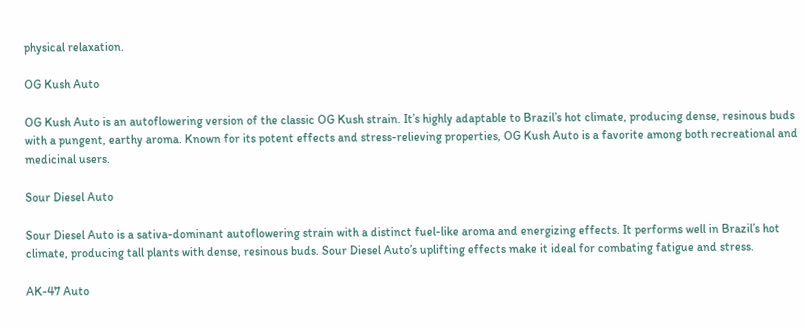physical relaxation.

OG Kush Auto

OG Kush Auto is an autoflowering version of the classic OG Kush strain. It’s highly adaptable to Brazil’s hot climate, producing dense, resinous buds with a pungent, earthy aroma. Known for its potent effects and stress-relieving properties, OG Kush Auto is a favorite among both recreational and medicinal users.

Sour Diesel Auto

Sour Diesel Auto is a sativa-dominant autoflowering strain with a distinct fuel-like aroma and energizing effects. It performs well in Brazil’s hot climate, producing tall plants with dense, resinous buds. Sour Diesel Auto’s uplifting effects make it ideal for combating fatigue and stress.

AK-47 Auto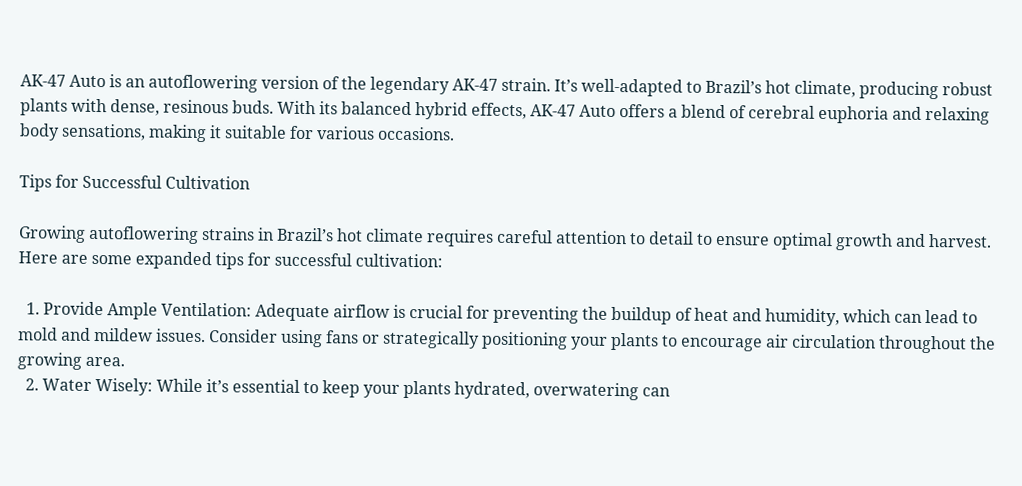AK-47 Auto is an autoflowering version of the legendary AK-47 strain. It’s well-adapted to Brazil’s hot climate, producing robust plants with dense, resinous buds. With its balanced hybrid effects, AK-47 Auto offers a blend of cerebral euphoria and relaxing body sensations, making it suitable for various occasions.

Tips for Successful Cultivation

Growing autoflowering strains in Brazil’s hot climate requires careful attention to detail to ensure optimal growth and harvest. Here are some expanded tips for successful cultivation:

  1. Provide Ample Ventilation: Adequate airflow is crucial for preventing the buildup of heat and humidity, which can lead to mold and mildew issues. Consider using fans or strategically positioning your plants to encourage air circulation throughout the growing area.
  2. Water Wisely: While it’s essential to keep your plants hydrated, overwatering can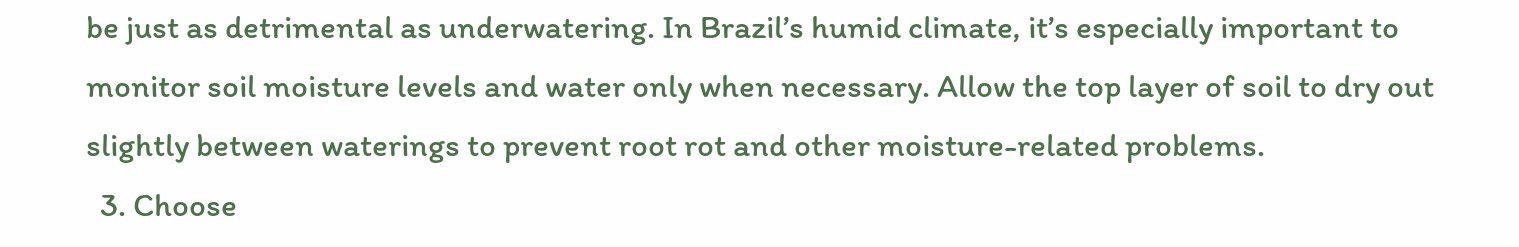be just as detrimental as underwatering. In Brazil’s humid climate, it’s especially important to monitor soil moisture levels and water only when necessary. Allow the top layer of soil to dry out slightly between waterings to prevent root rot and other moisture-related problems.
  3. Choose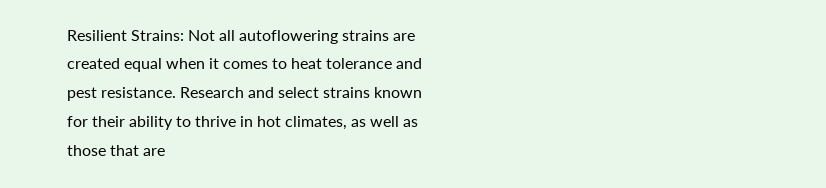Resilient Strains: Not all autoflowering strains are created equal when it comes to heat tolerance and pest resistance. Research and select strains known for their ability to thrive in hot climates, as well as those that are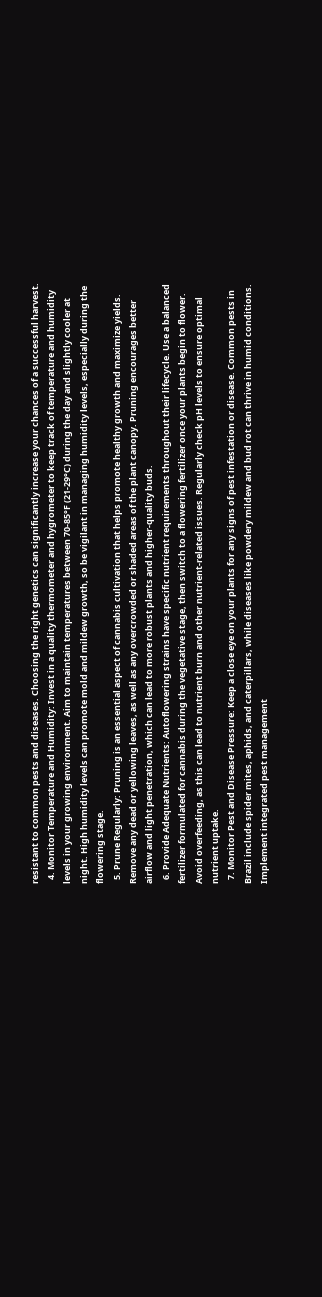resistant to common pests and diseases. Choosing the right genetics can significantly increase your chances of a successful harvest.
  4. Monitor Temperature and Humidity: Invest in a quality thermometer and hygrometer to keep track of temperature and humidity levels in your growing environment. Aim to maintain temperatures between 70-85°F (21-29°C) during the day and slightly cooler at night. High humidity levels can promote mold and mildew growth, so be vigilant in managing humidity levels, especially during the flowering stage.
  5. Prune Regularly: Pruning is an essential aspect of cannabis cultivation that helps promote healthy growth and maximize yields. Remove any dead or yellowing leaves, as well as any overcrowded or shaded areas of the plant canopy. Pruning encourages better airflow and light penetration, which can lead to more robust plants and higher-quality buds.
  6. Provide Adequate Nutrients: Autoflowering strains have specific nutrient requirements throughout their lifecycle. Use a balanced fertilizer formulated for cannabis during the vegetative stage, then switch to a flowering fertilizer once your plants begin to flower. Avoid overfeeding, as this can lead to nutrient burn and other nutrient-related issues. Regularly check pH levels to ensure optimal nutrient uptake.
  7. Monitor Pest and Disease Pressure: Keep a close eye on your plants for any signs of pest infestation or disease. Common pests in Brazil include spider mites, aphids, and caterpillars, while diseases like powdery mildew and bud rot can thrive in humid conditions. Implement integrated pest management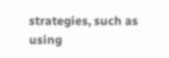strategies, such as using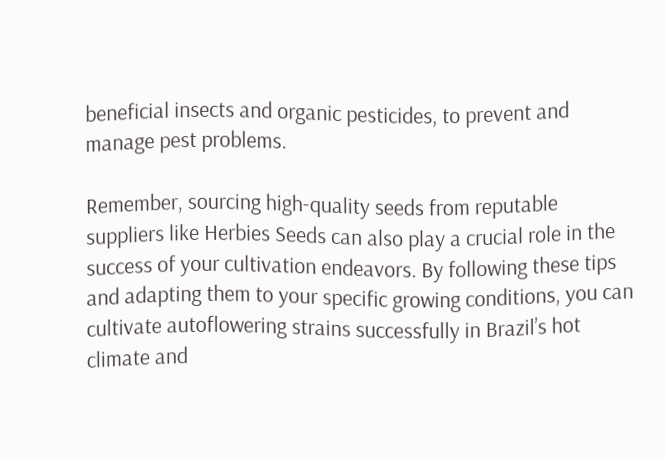beneficial insects and organic pesticides, to prevent and manage pest problems.

Remember, sourcing high-quality seeds from reputable suppliers like Herbies Seeds can also play a crucial role in the success of your cultivation endeavors. By following these tips and adapting them to your specific growing conditions, you can cultivate autoflowering strains successfully in Brazil’s hot climate and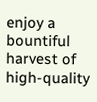enjoy a bountiful harvest of high-quality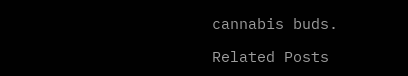cannabis buds.

Related Posts